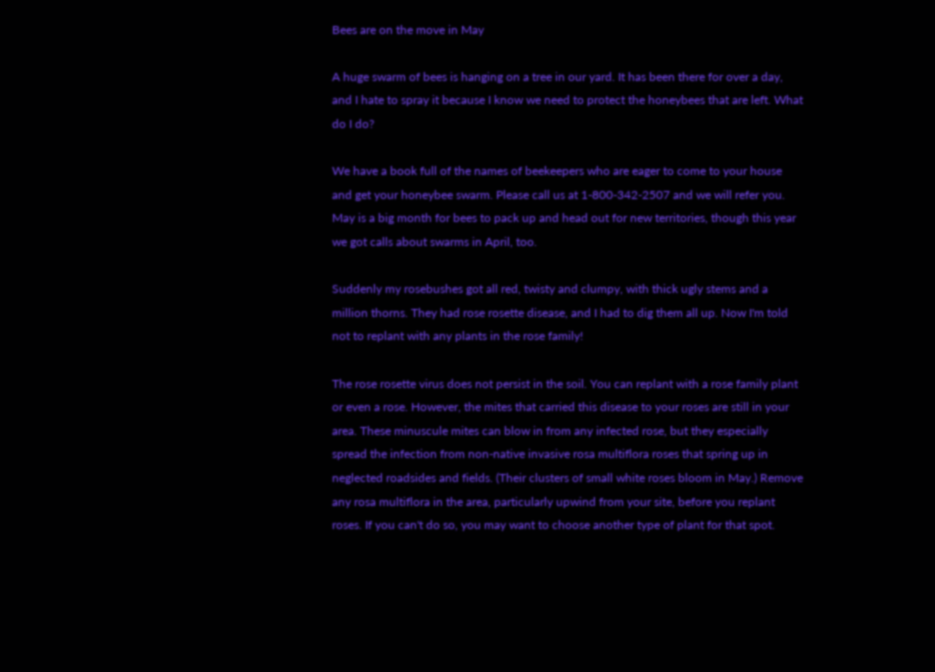Bees are on the move in May

A huge swarm of bees is hanging on a tree in our yard. It has been there for over a day, and I hate to spray it because I know we need to protect the honeybees that are left. What do I do?

We have a book full of the names of beekeepers who are eager to come to your house and get your honeybee swarm. Please call us at 1-800-342-2507 and we will refer you. May is a big month for bees to pack up and head out for new territories, though this year we got calls about swarms in April, too.

Suddenly my rosebushes got all red, twisty and clumpy, with thick ugly stems and a million thorns. They had rose rosette disease, and I had to dig them all up. Now I'm told not to replant with any plants in the rose family!

The rose rosette virus does not persist in the soil. You can replant with a rose family plant or even a rose. However, the mites that carried this disease to your roses are still in your area. These minuscule mites can blow in from any infected rose, but they especially spread the infection from non-native invasive rosa multiflora roses that spring up in neglected roadsides and fields. (Their clusters of small white roses bloom in May.) Remove any rosa multiflora in the area, particularly upwind from your site, before you replant roses. If you can't do so, you may want to choose another type of plant for that spot.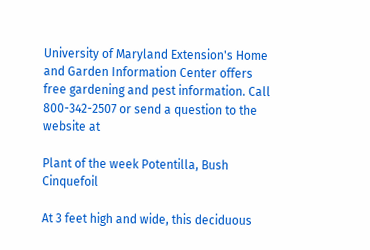University of Maryland Extension's Home and Garden Information Center offers free gardening and pest information. Call 800-342-2507 or send a question to the website at

Plant of the week Potentilla, Bush Cinquefoil

At 3 feet high and wide, this deciduous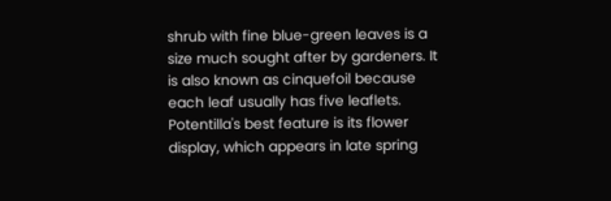shrub with fine blue-green leaves is a size much sought after by gardeners. It is also known as cinquefoil because each leaf usually has five leaflets. Potentilla's best feature is its flower display, which appears in late spring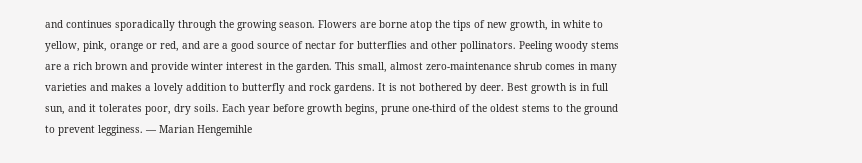and continues sporadically through the growing season. Flowers are borne atop the tips of new growth, in white to yellow, pink, orange or red, and are a good source of nectar for butterflies and other pollinators. Peeling woody stems are a rich brown and provide winter interest in the garden. This small, almost zero-maintenance shrub comes in many varieties and makes a lovely addition to butterfly and rock gardens. It is not bothered by deer. Best growth is in full sun, and it tolerates poor, dry soils. Each year before growth begins, prune one-third of the oldest stems to the ground to prevent legginess. — Marian Hengemihle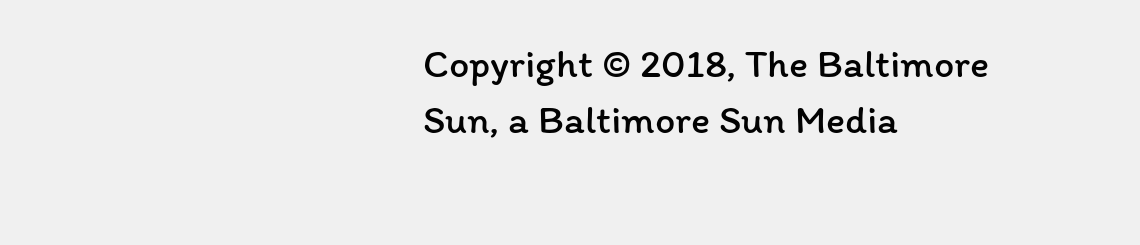Copyright © 2018, The Baltimore Sun, a Baltimore Sun Media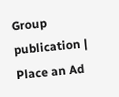Group publication | Place an Ad